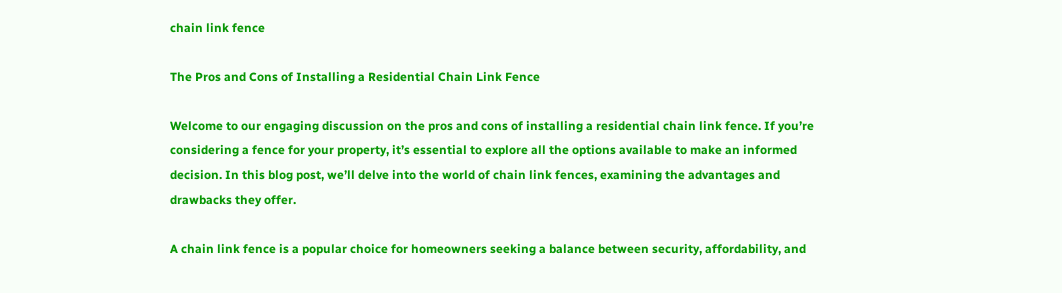chain link fence

The Pros and Cons of Installing a Residential Chain Link Fence

Welcome to our engaging discussion on the pros and cons of installing a residential chain link fence. If you’re considering a fence for your property, it’s essential to explore all the options available to make an informed decision. In this blog post, we’ll delve into the world of chain link fences, examining the advantages and drawbacks they offer.

A chain link fence is a popular choice for homeowners seeking a balance between security, affordability, and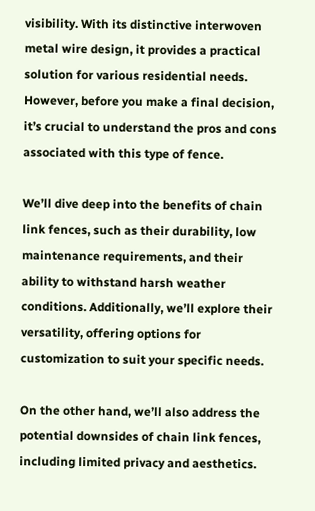visibility. With its distinctive interwoven metal wire design, it provides a practical solution for various residential needs. However, before you make a final decision, it’s crucial to understand the pros and cons associated with this type of fence.

We’ll dive deep into the benefits of chain link fences, such as their durability, low maintenance requirements, and their ability to withstand harsh weather conditions. Additionally, we’ll explore their versatility, offering options for customization to suit your specific needs.

On the other hand, we’ll also address the potential downsides of chain link fences, including limited privacy and aesthetics.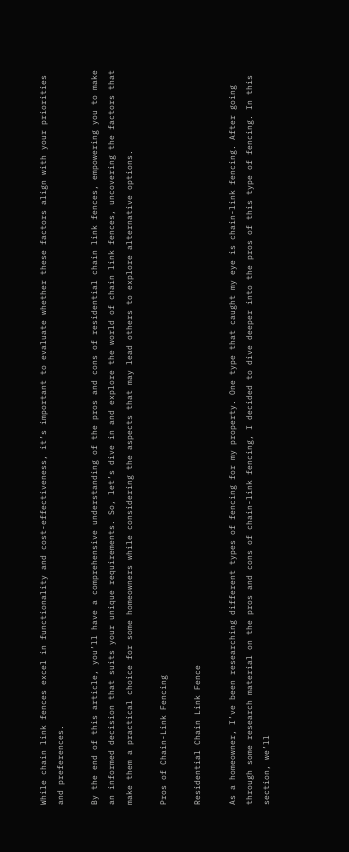While chain link fences excel in functionality and cost-effectiveness, it’s important to evaluate whether these factors align with your priorities and preferences.

By the end of this article, you’ll have a comprehensive understanding of the pros and cons of residential chain link fences, empowering you to make an informed decision that suits your unique requirements. So, let’s dive in and explore the world of chain link fences, uncovering the factors that make them a practical choice for some homeowners while considering the aspects that may lead others to explore alternative options.

Pros of Chain-Link Fencing

Residential Chain Link Fence

As a homeowner, I’ve been researching different types of fencing for my property. One type that caught my eye is chain-link fencing. After going through some research material on the pros and cons of chain-link fencing, I decided to dive deeper into the pros of this type of fencing. In this section, we’ll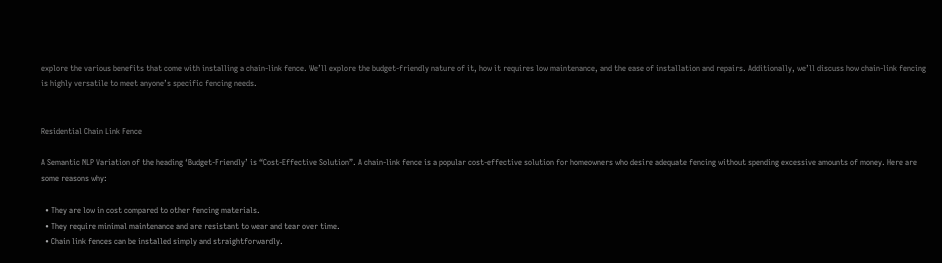explore the various benefits that come with installing a chain-link fence. We’ll explore the budget-friendly nature of it, how it requires low maintenance, and the ease of installation and repairs. Additionally, we’ll discuss how chain-link fencing is highly versatile to meet anyone’s specific fencing needs.


Residential Chain Link Fence

A Semantic NLP Variation of the heading ‘Budget-Friendly’ is “Cost-Effective Solution”. A chain-link fence is a popular cost-effective solution for homeowners who desire adequate fencing without spending excessive amounts of money. Here are some reasons why:

  • They are low in cost compared to other fencing materials.
  • They require minimal maintenance and are resistant to wear and tear over time.
  • Chain link fences can be installed simply and straightforwardly.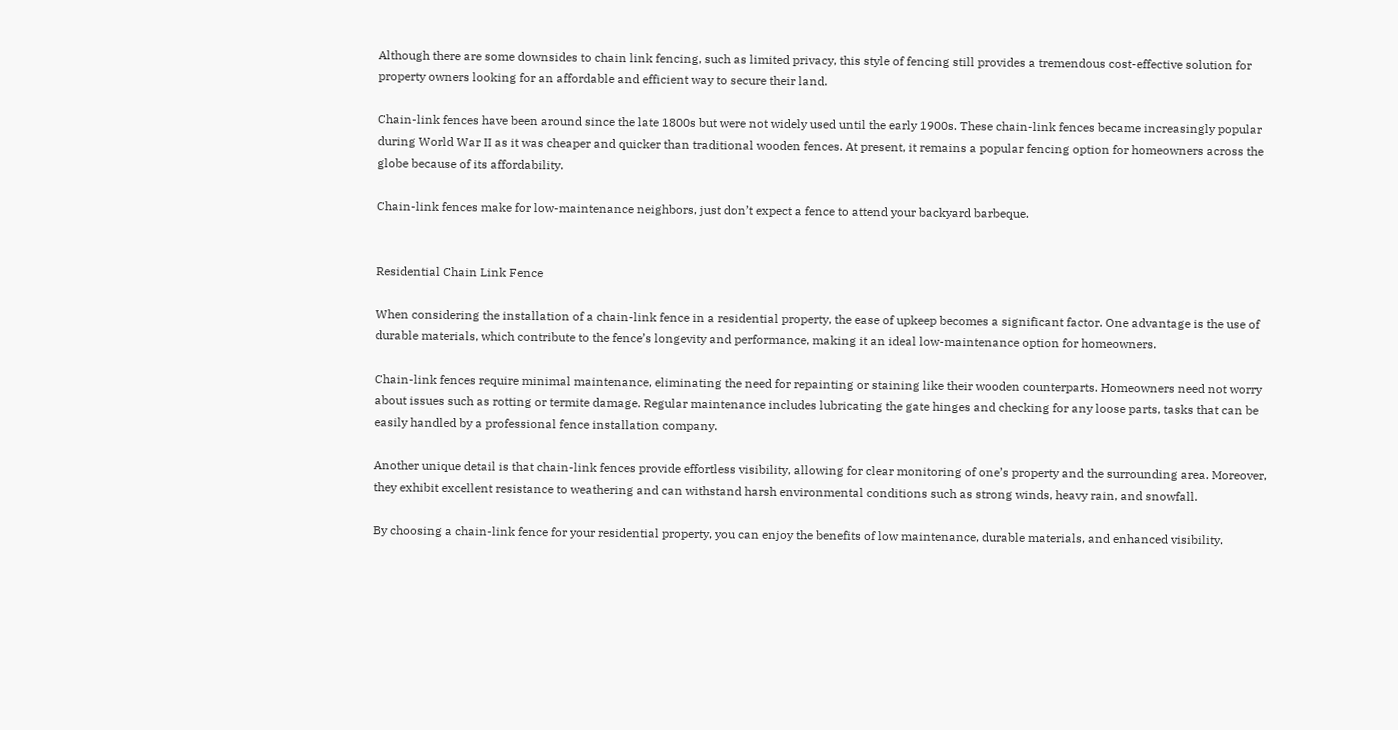Although there are some downsides to chain link fencing, such as limited privacy, this style of fencing still provides a tremendous cost-effective solution for property owners looking for an affordable and efficient way to secure their land.

Chain-link fences have been around since the late 1800s but were not widely used until the early 1900s. These chain-link fences became increasingly popular during World War II as it was cheaper and quicker than traditional wooden fences. At present, it remains a popular fencing option for homeowners across the globe because of its affordability.

Chain-link fences make for low-maintenance neighbors, just don’t expect a fence to attend your backyard barbeque.


Residential Chain Link Fence

When considering the installation of a chain-link fence in a residential property, the ease of upkeep becomes a significant factor. One advantage is the use of durable materials, which contribute to the fence’s longevity and performance, making it an ideal low-maintenance option for homeowners.

Chain-link fences require minimal maintenance, eliminating the need for repainting or staining like their wooden counterparts. Homeowners need not worry about issues such as rotting or termite damage. Regular maintenance includes lubricating the gate hinges and checking for any loose parts, tasks that can be easily handled by a professional fence installation company.

Another unique detail is that chain-link fences provide effortless visibility, allowing for clear monitoring of one’s property and the surrounding area. Moreover, they exhibit excellent resistance to weathering and can withstand harsh environmental conditions such as strong winds, heavy rain, and snowfall.

By choosing a chain-link fence for your residential property, you can enjoy the benefits of low maintenance, durable materials, and enhanced visibility.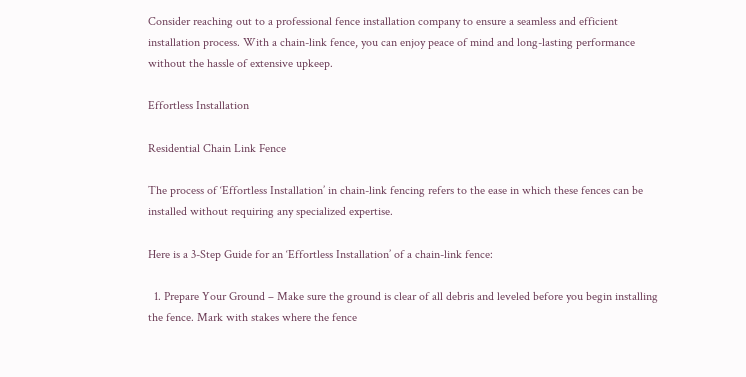Consider reaching out to a professional fence installation company to ensure a seamless and efficient installation process. With a chain-link fence, you can enjoy peace of mind and long-lasting performance without the hassle of extensive upkeep.

Effortless Installation

Residential Chain Link Fence

The process of ‘Effortless Installation’ in chain-link fencing refers to the ease in which these fences can be installed without requiring any specialized expertise.

Here is a 3-Step Guide for an ‘Effortless Installation’ of a chain-link fence:

  1. Prepare Your Ground – Make sure the ground is clear of all debris and leveled before you begin installing the fence. Mark with stakes where the fence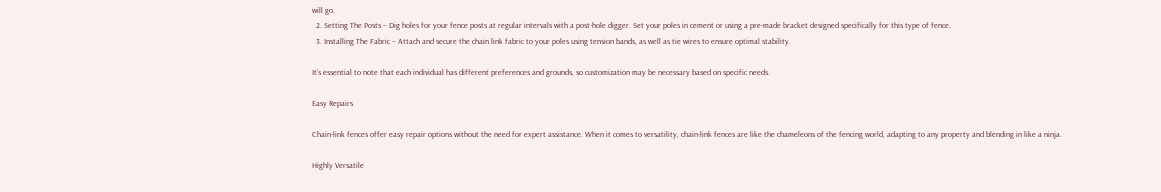will go.
  2. Setting The Posts – Dig holes for your fence posts at regular intervals with a post-hole digger. Set your poles in cement or using a pre-made bracket designed specifically for this type of fence.
  3. Installing The Fabric – Attach and secure the chain link fabric to your poles using tension bands, as well as tie wires to ensure optimal stability.

It’s essential to note that each individual has different preferences and grounds, so customization may be necessary based on specific needs.

Easy Repairs

Chain-link fences offer easy repair options without the need for expert assistance. When it comes to versatility, chain-link fences are like the chameleons of the fencing world, adapting to any property and blending in like a ninja.

Highly Versatile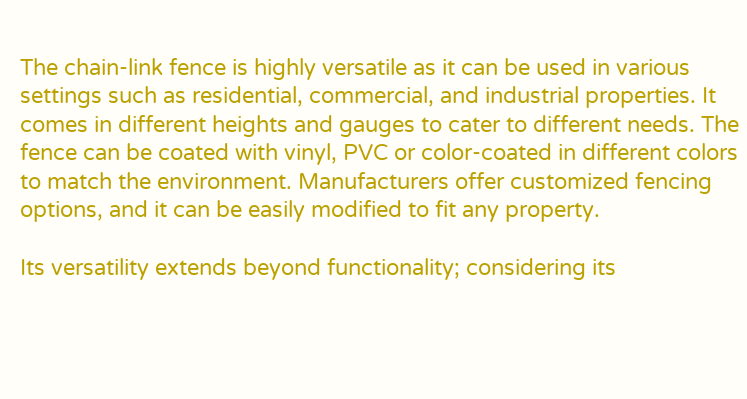The chain-link fence is highly versatile as it can be used in various settings such as residential, commercial, and industrial properties. It comes in different heights and gauges to cater to different needs. The fence can be coated with vinyl, PVC or color-coated in different colors to match the environment. Manufacturers offer customized fencing options, and it can be easily modified to fit any property.

Its versatility extends beyond functionality; considering its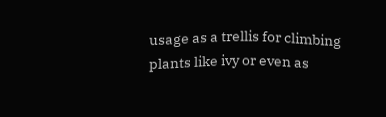usage as a trellis for climbing plants like ivy or even as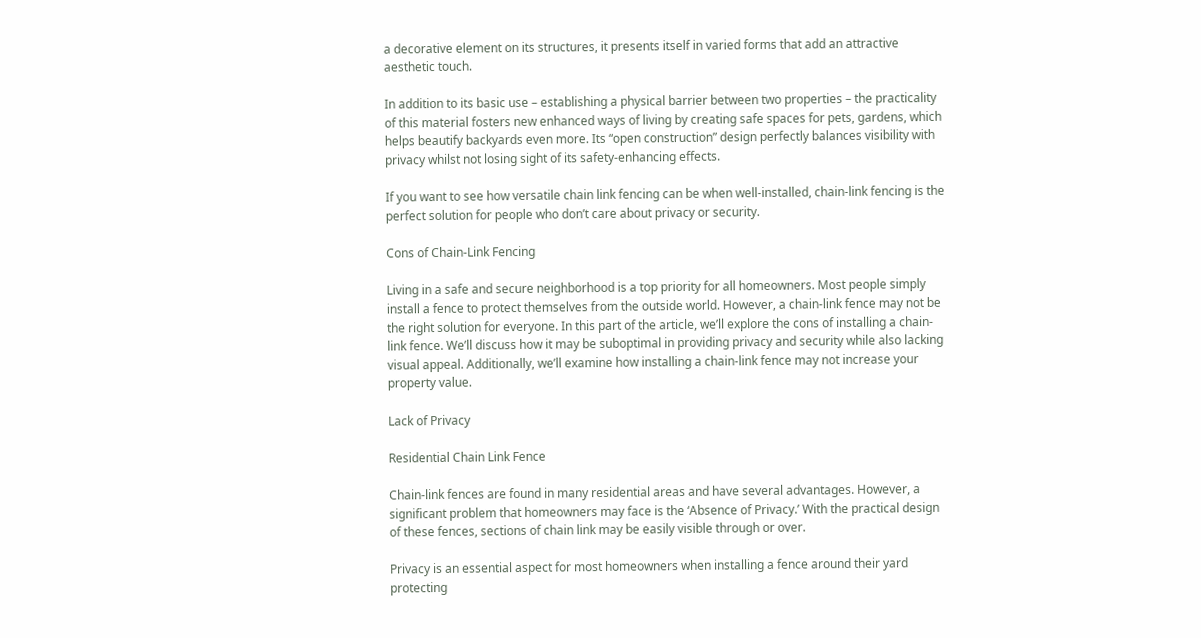a decorative element on its structures, it presents itself in varied forms that add an attractive aesthetic touch.

In addition to its basic use – establishing a physical barrier between two properties – the practicality of this material fosters new enhanced ways of living by creating safe spaces for pets, gardens, which helps beautify backyards even more. Its “open construction” design perfectly balances visibility with privacy whilst not losing sight of its safety-enhancing effects.

If you want to see how versatile chain link fencing can be when well-installed, chain-link fencing is the perfect solution for people who don’t care about privacy or security.

Cons of Chain-Link Fencing

Living in a safe and secure neighborhood is a top priority for all homeowners. Most people simply install a fence to protect themselves from the outside world. However, a chain-link fence may not be the right solution for everyone. In this part of the article, we’ll explore the cons of installing a chain-link fence. We’ll discuss how it may be suboptimal in providing privacy and security while also lacking visual appeal. Additionally, we’ll examine how installing a chain-link fence may not increase your property value.

Lack of Privacy

Residential Chain Link Fence

Chain-link fences are found in many residential areas and have several advantages. However, a significant problem that homeowners may face is the ‘Absence of Privacy.’ With the practical design of these fences, sections of chain link may be easily visible through or over.

Privacy is an essential aspect for most homeowners when installing a fence around their yard protecting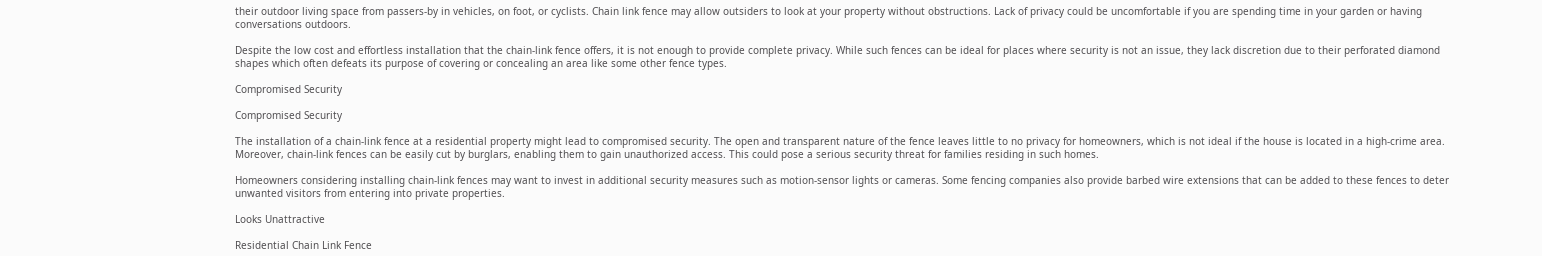their outdoor living space from passers-by in vehicles, on foot, or cyclists. Chain link fence may allow outsiders to look at your property without obstructions. Lack of privacy could be uncomfortable if you are spending time in your garden or having conversations outdoors.

Despite the low cost and effortless installation that the chain-link fence offers, it is not enough to provide complete privacy. While such fences can be ideal for places where security is not an issue, they lack discretion due to their perforated diamond shapes which often defeats its purpose of covering or concealing an area like some other fence types.

Compromised Security

Compromised Security

The installation of a chain-link fence at a residential property might lead to compromised security. The open and transparent nature of the fence leaves little to no privacy for homeowners, which is not ideal if the house is located in a high-crime area. Moreover, chain-link fences can be easily cut by burglars, enabling them to gain unauthorized access. This could pose a serious security threat for families residing in such homes.

Homeowners considering installing chain-link fences may want to invest in additional security measures such as motion-sensor lights or cameras. Some fencing companies also provide barbed wire extensions that can be added to these fences to deter unwanted visitors from entering into private properties.

Looks Unattractive

Residential Chain Link Fence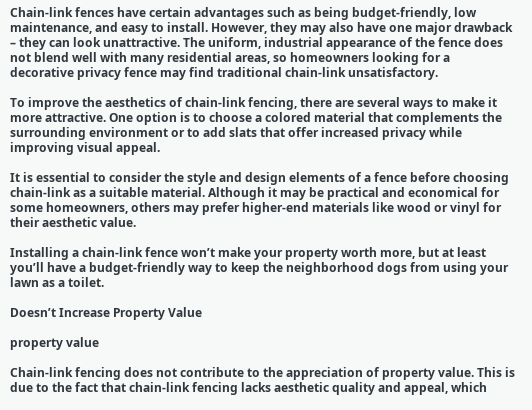Chain-link fences have certain advantages such as being budget-friendly, low maintenance, and easy to install. However, they may also have one major drawback – they can look unattractive. The uniform, industrial appearance of the fence does not blend well with many residential areas, so homeowners looking for a decorative privacy fence may find traditional chain-link unsatisfactory.

To improve the aesthetics of chain-link fencing, there are several ways to make it more attractive. One option is to choose a colored material that complements the surrounding environment or to add slats that offer increased privacy while improving visual appeal.

It is essential to consider the style and design elements of a fence before choosing chain-link as a suitable material. Although it may be practical and economical for some homeowners, others may prefer higher-end materials like wood or vinyl for their aesthetic value.

Installing a chain-link fence won’t make your property worth more, but at least you’ll have a budget-friendly way to keep the neighborhood dogs from using your lawn as a toilet.

Doesn’t Increase Property Value

property value

Chain-link fencing does not contribute to the appreciation of property value. This is due to the fact that chain-link fencing lacks aesthetic quality and appeal, which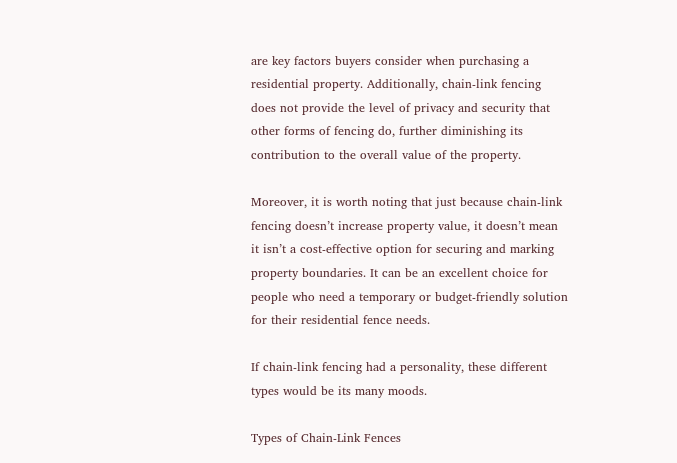are key factors buyers consider when purchasing a residential property. Additionally, chain-link fencing does not provide the level of privacy and security that other forms of fencing do, further diminishing its contribution to the overall value of the property.

Moreover, it is worth noting that just because chain-link fencing doesn’t increase property value, it doesn’t mean it isn’t a cost-effective option for securing and marking property boundaries. It can be an excellent choice for people who need a temporary or budget-friendly solution for their residential fence needs.

If chain-link fencing had a personality, these different types would be its many moods.

Types of Chain-Link Fences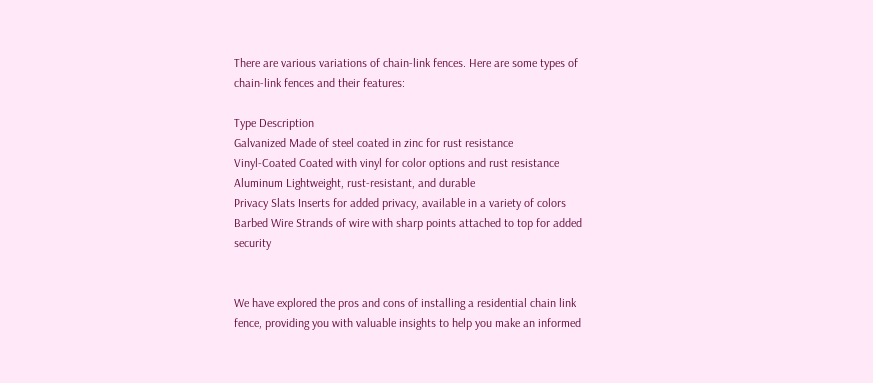There are various variations of chain-link fences. Here are some types of chain-link fences and their features:

Type Description
Galvanized Made of steel coated in zinc for rust resistance
Vinyl-Coated Coated with vinyl for color options and rust resistance
Aluminum Lightweight, rust-resistant, and durable
Privacy Slats Inserts for added privacy, available in a variety of colors
Barbed Wire Strands of wire with sharp points attached to top for added security


We have explored the pros and cons of installing a residential chain link fence, providing you with valuable insights to help you make an informed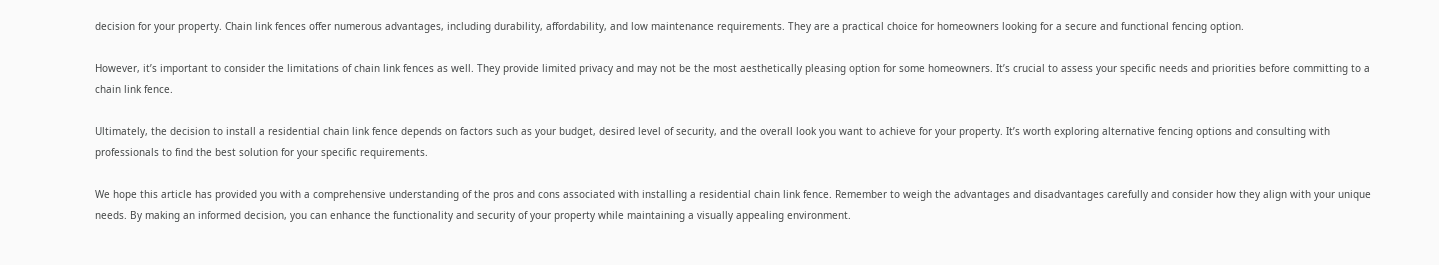decision for your property. Chain link fences offer numerous advantages, including durability, affordability, and low maintenance requirements. They are a practical choice for homeowners looking for a secure and functional fencing option.

However, it’s important to consider the limitations of chain link fences as well. They provide limited privacy and may not be the most aesthetically pleasing option for some homeowners. It’s crucial to assess your specific needs and priorities before committing to a chain link fence.

Ultimately, the decision to install a residential chain link fence depends on factors such as your budget, desired level of security, and the overall look you want to achieve for your property. It’s worth exploring alternative fencing options and consulting with professionals to find the best solution for your specific requirements.

We hope this article has provided you with a comprehensive understanding of the pros and cons associated with installing a residential chain link fence. Remember to weigh the advantages and disadvantages carefully and consider how they align with your unique needs. By making an informed decision, you can enhance the functionality and security of your property while maintaining a visually appealing environment.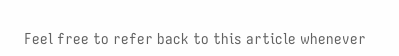Feel free to refer back to this article whenever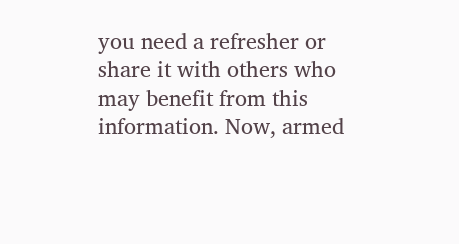you need a refresher or share it with others who may benefit from this information. Now, armed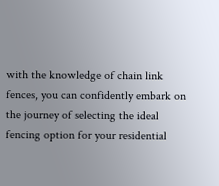with the knowledge of chain link fences, you can confidently embark on the journey of selecting the ideal fencing option for your residential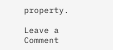property.

Leave a Comment